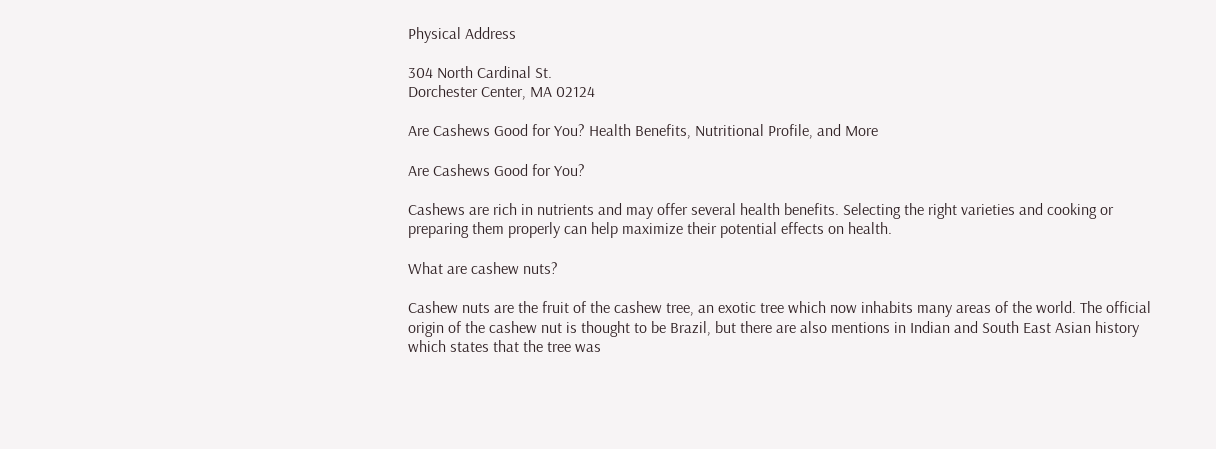Physical Address

304 North Cardinal St.
Dorchester Center, MA 02124

Are Cashews Good for You? Health Benefits, Nutritional Profile, and More

Are Cashews Good for You?

Cashews are rich in nutrients and may offer several health benefits. Selecting the right varieties and cooking or preparing them properly can help maximize their potential effects on health.

What are cashew nuts?

Cashew nuts are the fruit of the cashew tree, an exotic tree which now inhabits many areas of the world. The official origin of the cashew nut is thought to be Brazil, but there are also mentions in Indian and South East Asian history which states that the tree was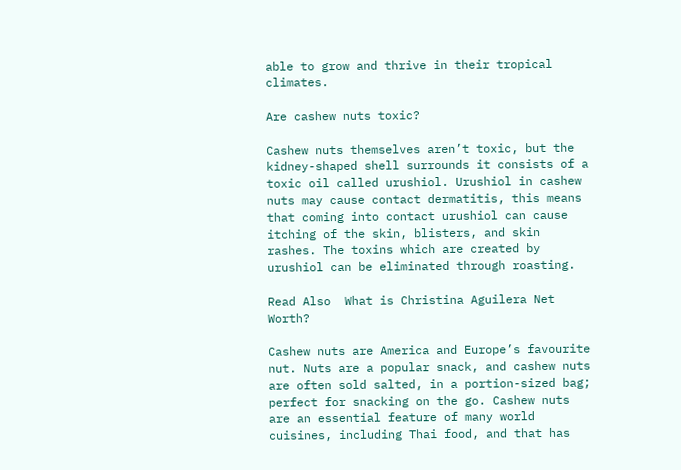able to grow and thrive in their tropical climates.

Are cashew nuts toxic?

Cashew nuts themselves aren’t toxic, but the kidney-shaped shell surrounds it consists of a toxic oil called urushiol. Urushiol in cashew nuts may cause contact dermatitis, this means that coming into contact urushiol can cause itching of the skin, blisters, and skin rashes. The toxins which are created by urushiol can be eliminated through roasting.

Read Also  What is Christina Aguilera Net Worth?

Cashew nuts are America and Europe’s favourite nut. Nuts are a popular snack, and cashew nuts are often sold salted, in a portion-sized bag; perfect for snacking on the go. Cashew nuts are an essential feature of many world cuisines, including Thai food, and that has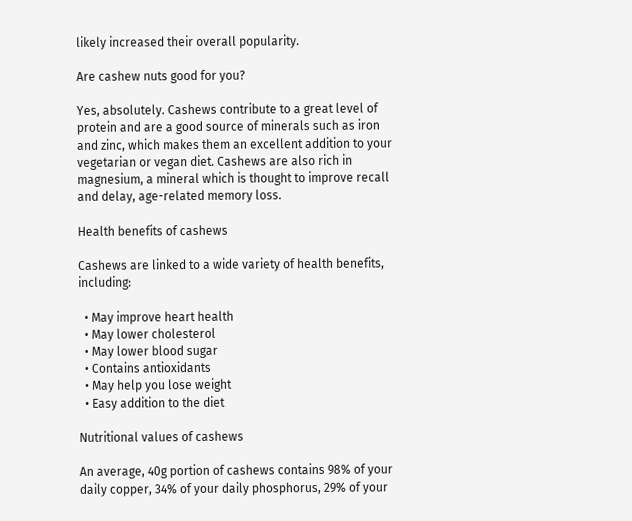likely increased their overall popularity.

Are cashew nuts good for you?

Yes, absolutely. Cashews contribute to a great level of protein and are a good source of minerals such as iron and zinc, which makes them an excellent addition to your vegetarian or vegan diet. Cashews are also rich in magnesium, a mineral which is thought to improve recall and delay, age-related memory loss.

Health benefits of cashews

Cashews are linked to a wide variety of health benefits, including:

  • May improve heart health
  • May lower cholesterol
  • May lower blood sugar
  • Contains antioxidants
  • May help you lose weight
  • Easy addition to the diet

Nutritional values of cashews

An average, 40g portion of cashews contains 98% of your daily copper, 34% of your daily phosphorus, 29% of your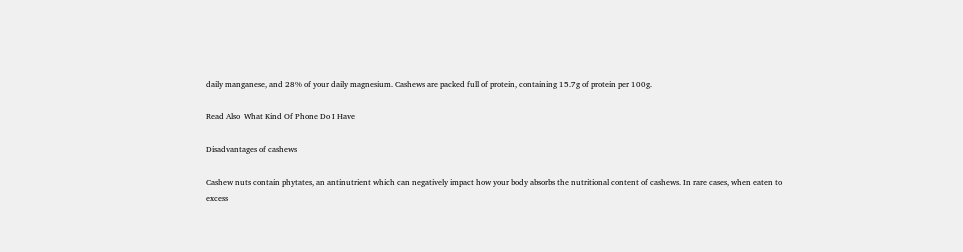daily manganese, and 28% of your daily magnesium. Cashews are packed full of protein, containing 15.7g of protein per 100g.

Read Also  What Kind Of Phone Do I Have

Disadvantages of cashews

Cashew nuts contain phytates, an antinutrient which can negatively impact how your body absorbs the nutritional content of cashews. In rare cases, when eaten to excess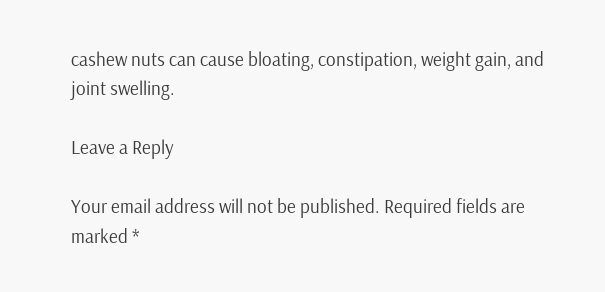cashew nuts can cause bloating, constipation, weight gain, and joint swelling.

Leave a Reply

Your email address will not be published. Required fields are marked *